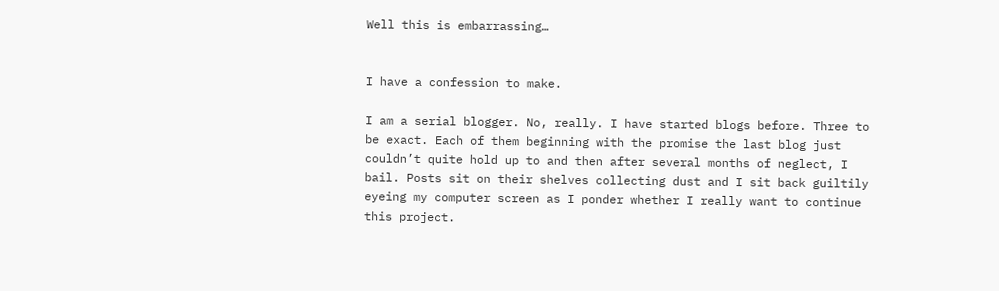Well this is embarrassing…


I have a confession to make.

I am a serial blogger. No, really. I have started blogs before. Three to be exact. Each of them beginning with the promise the last blog just couldn’t quite hold up to and then after several months of neglect, I bail. Posts sit on their shelves collecting dust and I sit back guiltily eyeing my computer screen as I ponder whether I really want to continue this project.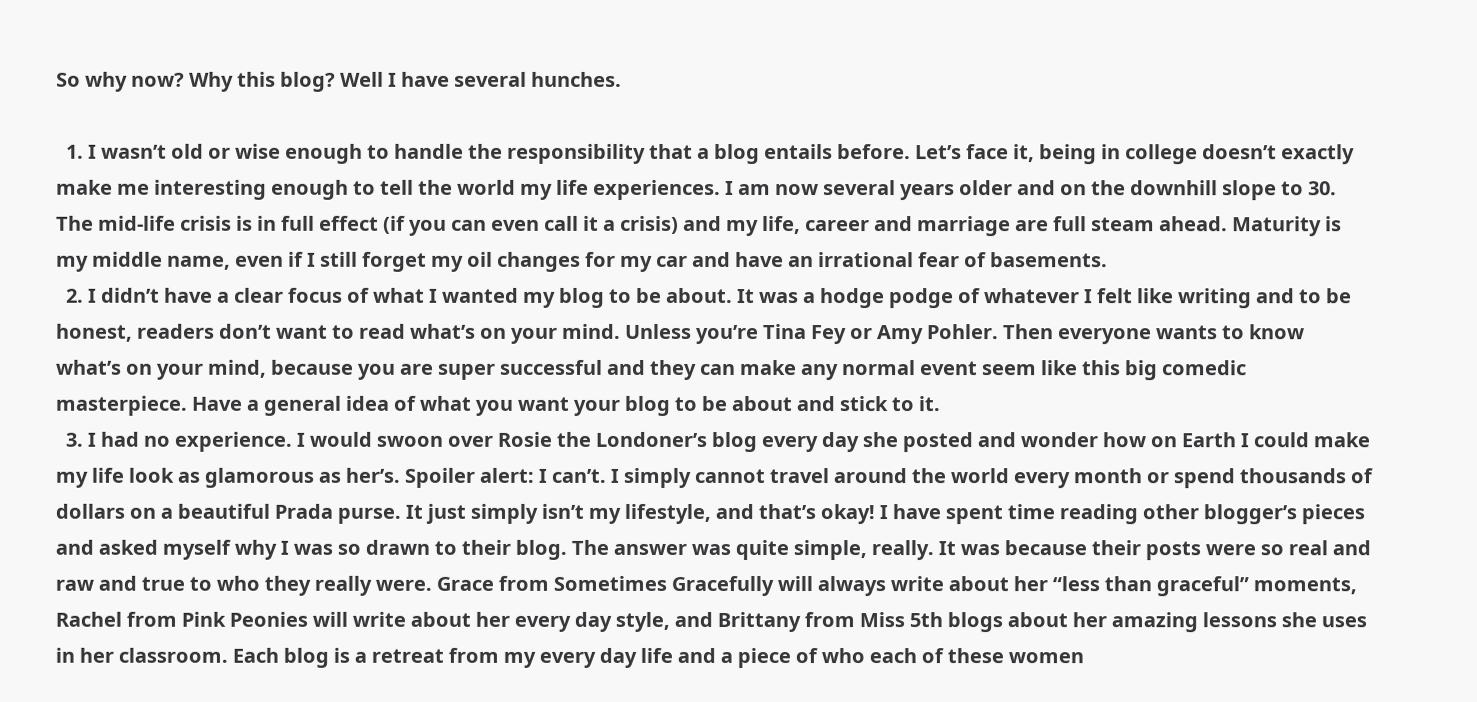So why now? Why this blog? Well I have several hunches.

  1. I wasn’t old or wise enough to handle the responsibility that a blog entails before. Let’s face it, being in college doesn’t exactly make me interesting enough to tell the world my life experiences. I am now several years older and on the downhill slope to 30. The mid-life crisis is in full effect (if you can even call it a crisis) and my life, career and marriage are full steam ahead. Maturity is my middle name, even if I still forget my oil changes for my car and have an irrational fear of basements.
  2. I didn’t have a clear focus of what I wanted my blog to be about. It was a hodge podge of whatever I felt like writing and to be honest, readers don’t want to read what’s on your mind. Unless you’re Tina Fey or Amy Pohler. Then everyone wants to know what’s on your mind, because you are super successful and they can make any normal event seem like this big comedic masterpiece. Have a general idea of what you want your blog to be about and stick to it.
  3. I had no experience. I would swoon over Rosie the Londoner’s blog every day she posted and wonder how on Earth I could make my life look as glamorous as her’s. Spoiler alert: I can’t. I simply cannot travel around the world every month or spend thousands of dollars on a beautiful Prada purse. It just simply isn’t my lifestyle, and that’s okay! I have spent time reading other blogger’s pieces and asked myself why I was so drawn to their blog. The answer was quite simple, really. It was because their posts were so real and raw and true to who they really were. Grace from Sometimes Gracefully will always write about her “less than graceful” moments, Rachel from Pink Peonies will write about her every day style, and Brittany from Miss 5th blogs about her amazing lessons she uses in her classroom. Each blog is a retreat from my every day life and a piece of who each of these women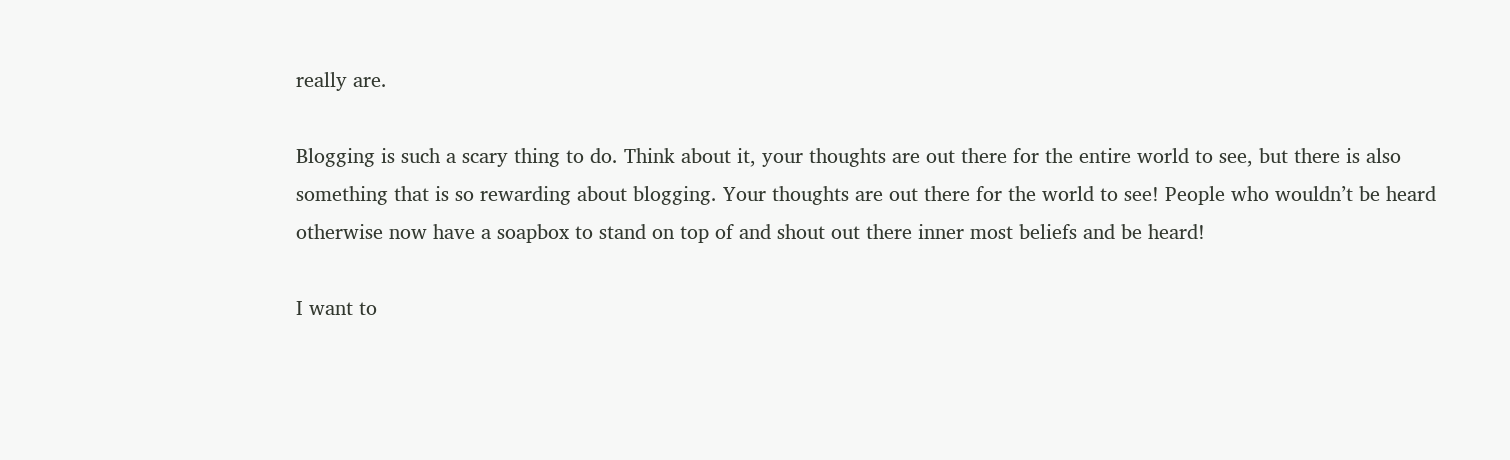really are.

Blogging is such a scary thing to do. Think about it, your thoughts are out there for the entire world to see, but there is also something that is so rewarding about blogging. Your thoughts are out there for the world to see! People who wouldn’t be heard otherwise now have a soapbox to stand on top of and shout out there inner most beliefs and be heard!

I want to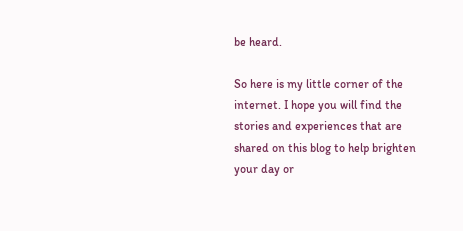be heard.

So here is my little corner of the internet. I hope you will find the stories and experiences that are shared on this blog to help brighten your day or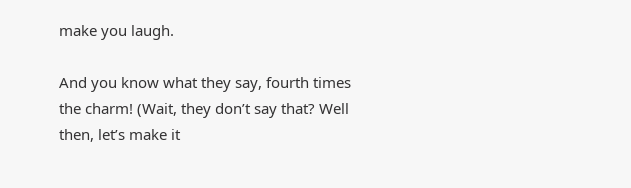make you laugh.

And you know what they say, fourth times the charm! (Wait, they don’t say that? Well then, let’s make it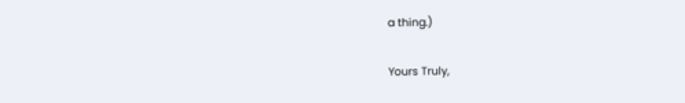a thing.)

Yours Truly,